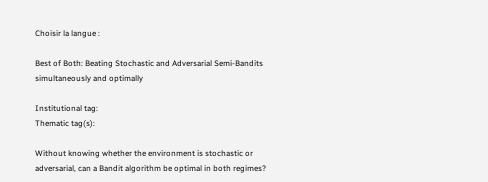Choisir la langue :

Best of Both: Beating Stochastic and Adversarial Semi-Bandits simultaneously and optimally

Institutional tag:
Thematic tag(s):

Without knowing whether the environment is stochastic or adversarial, can a Bandit algorithm be optimal in both regimes?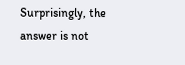Surprisingly, the answer is not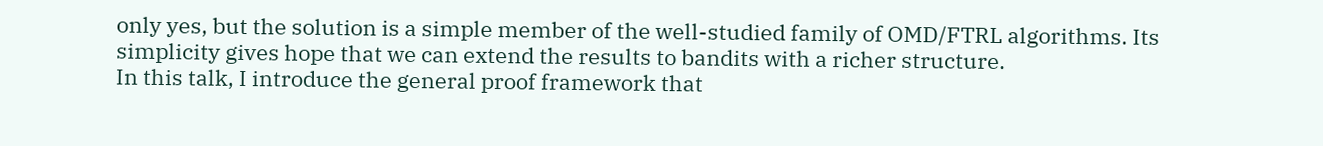only yes, but the solution is a simple member of the well-studied family of OMD/FTRL algorithms. Its simplicity gives hope that we can extend the results to bandits with a richer structure.
In this talk, I introduce the general proof framework that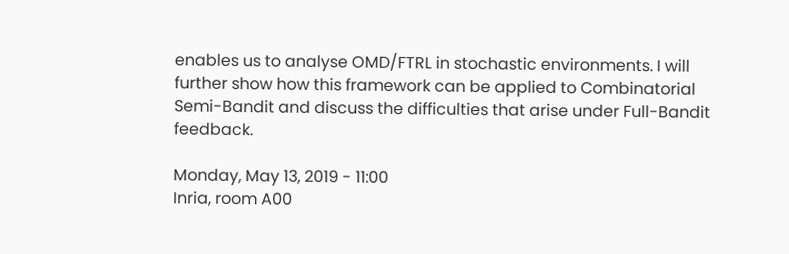enables us to analyse OMD/FTRL in stochastic environments. I will further show how this framework can be applied to Combinatorial Semi-Bandit and discuss the difficulties that arise under Full-Bandit feedback.

Monday, May 13, 2019 - 11:00
Inria, room A00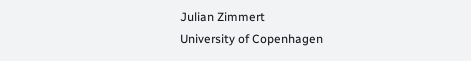Julian Zimmert
University of Copenhagen